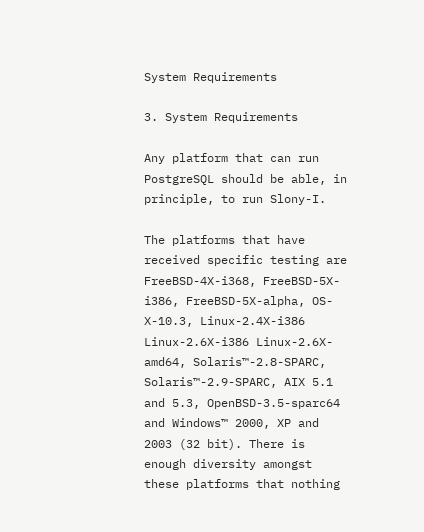System Requirements

3. System Requirements

Any platform that can run PostgreSQL should be able, in principle, to run Slony-I.

The platforms that have received specific testing are FreeBSD-4X-i368, FreeBSD-5X-i386, FreeBSD-5X-alpha, OS-X-10.3, Linux-2.4X-i386 Linux-2.6X-i386 Linux-2.6X-amd64, Solaris™-2.8-SPARC, Solaris™-2.9-SPARC, AIX 5.1 and 5.3, OpenBSD-3.5-sparc64 and Windows™ 2000, XP and 2003 (32 bit). There is enough diversity amongst these platforms that nothing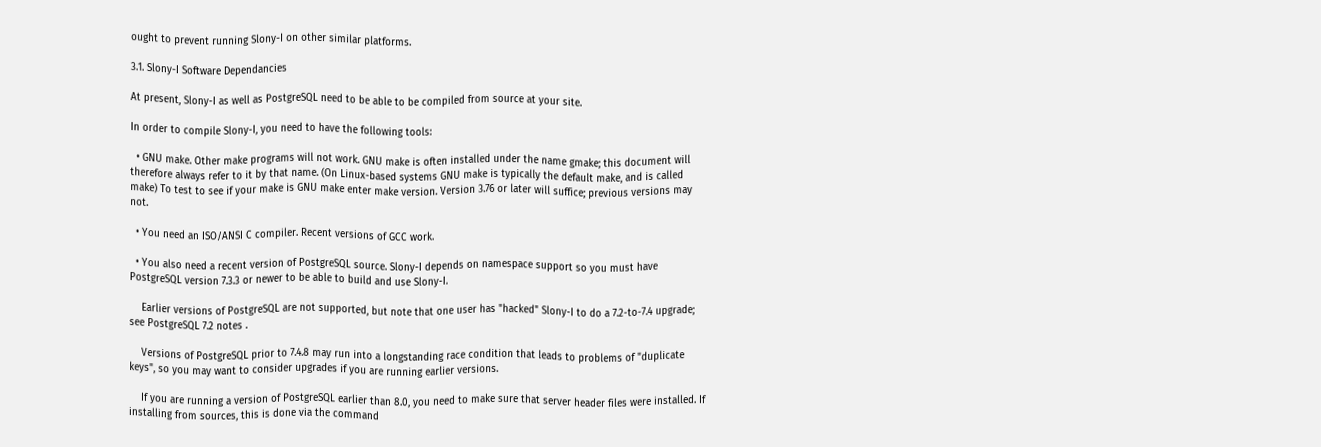ought to prevent running Slony-I on other similar platforms.

3.1. Slony-I Software Dependancies

At present, Slony-I as well as PostgreSQL need to be able to be compiled from source at your site.

In order to compile Slony-I, you need to have the following tools:

  • GNU make. Other make programs will not work. GNU make is often installed under the name gmake; this document will therefore always refer to it by that name. (On Linux-based systems GNU make is typically the default make, and is called make) To test to see if your make is GNU make enter make version. Version 3.76 or later will suffice; previous versions may not.

  • You need an ISO/ANSI C compiler. Recent versions of GCC work.

  • You also need a recent version of PostgreSQL source. Slony-I depends on namespace support so you must have PostgreSQL version 7.3.3 or newer to be able to build and use Slony-I.

    Earlier versions of PostgreSQL are not supported, but note that one user has "hacked" Slony-I to do a 7.2-to-7.4 upgrade; see PostgreSQL 7.2 notes .

    Versions of PostgreSQL prior to 7.4.8 may run into a longstanding race condition that leads to problems of "duplicate keys", so you may want to consider upgrades if you are running earlier versions.

    If you are running a version of PostgreSQL earlier than 8.0, you need to make sure that server header files were installed. If installing from sources, this is done via the command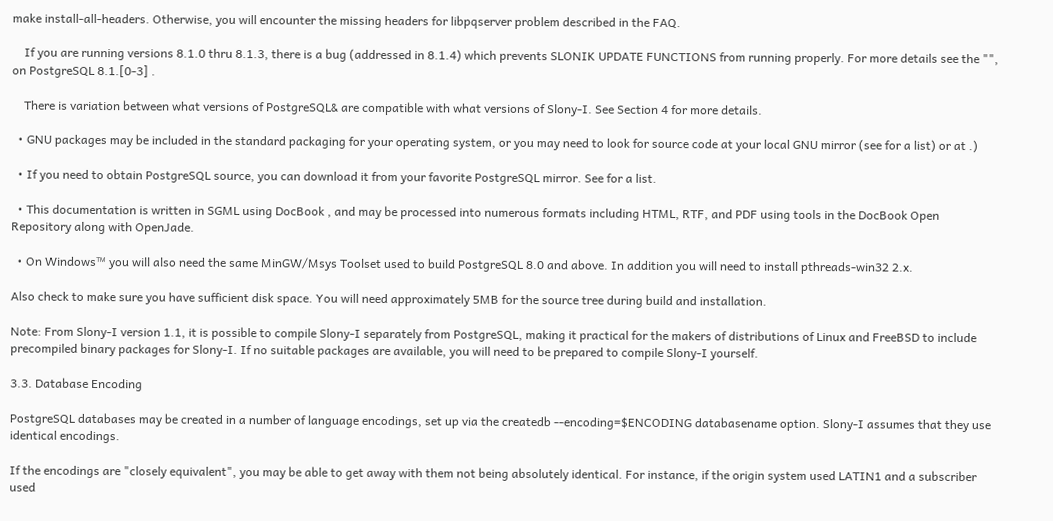make install-all-headers. Otherwise, you will encounter the missing headers for libpqserver problem described in the FAQ.

    If you are running versions 8.1.0 thru 8.1.3, there is a bug (addressed in 8.1.4) which prevents SLONIK UPDATE FUNCTIONS from running properly. For more details see the "", on PostgreSQL 8.1.[0-3] .

    There is variation between what versions of PostgreSQL& are compatible with what versions of Slony-I. See Section 4 for more details.

  • GNU packages may be included in the standard packaging for your operating system, or you may need to look for source code at your local GNU mirror (see for a list) or at .)

  • If you need to obtain PostgreSQL source, you can download it from your favorite PostgreSQL mirror. See for a list.

  • This documentation is written in SGML using DocBook , and may be processed into numerous formats including HTML, RTF, and PDF using tools in the DocBook Open Repository along with OpenJade.

  • On Windows™ you will also need the same MinGW/Msys Toolset used to build PostgreSQL 8.0 and above. In addition you will need to install pthreads-win32 2.x.

Also check to make sure you have sufficient disk space. You will need approximately 5MB for the source tree during build and installation.

Note: From Slony-I version 1.1, it is possible to compile Slony-I separately from PostgreSQL, making it practical for the makers of distributions of Linux and FreeBSD to include precompiled binary packages for Slony-I. If no suitable packages are available, you will need to be prepared to compile Slony-I yourself.

3.3. Database Encoding

PostgreSQL databases may be created in a number of language encodings, set up via the createdb --encoding=$ENCODING databasename option. Slony-I assumes that they use identical encodings.

If the encodings are "closely equivalent", you may be able to get away with them not being absolutely identical. For instance, if the origin system used LATIN1 and a subscriber used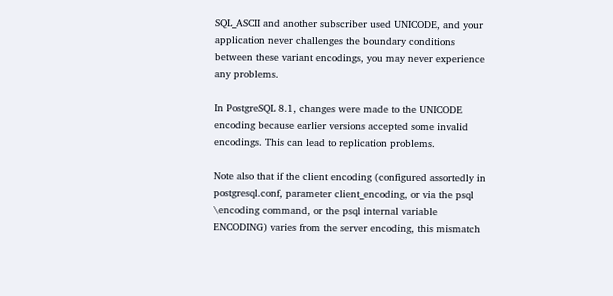SQL_ASCII and another subscriber used UNICODE, and your application never challenges the boundary conditions between these variant encodings, you may never experience any problems.

In PostgreSQL 8.1, changes were made to the UNICODE encoding because earlier versions accepted some invalid encodings. This can lead to replication problems.

Note also that if the client encoding (configured assortedly in postgresql.conf, parameter client_encoding, or via the psql \encoding command, or the psql internal variable ENCODING) varies from the server encoding, this mismatch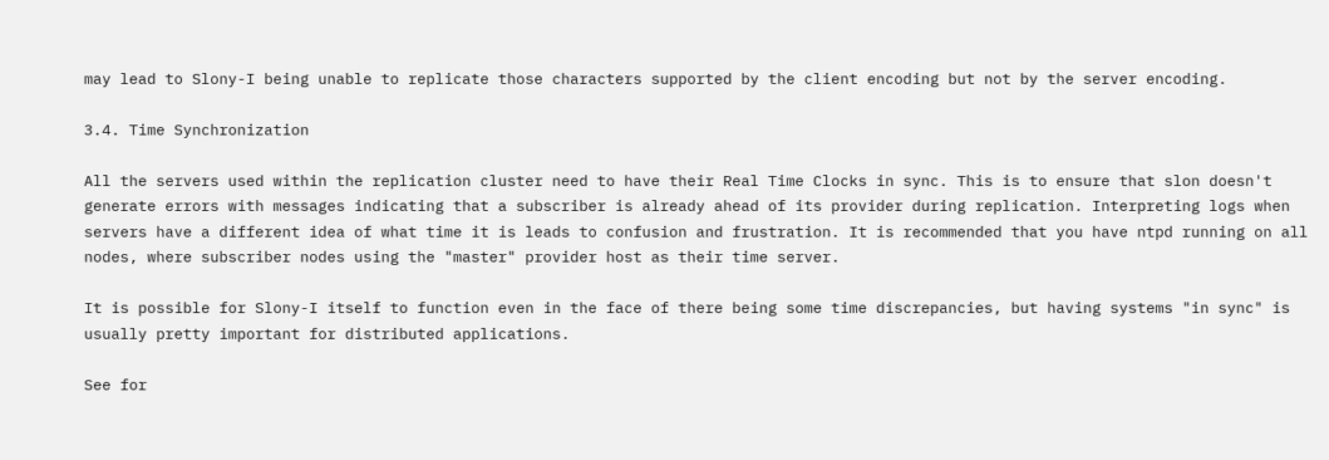may lead to Slony-I being unable to replicate those characters supported by the client encoding but not by the server encoding.

3.4. Time Synchronization

All the servers used within the replication cluster need to have their Real Time Clocks in sync. This is to ensure that slon doesn't generate errors with messages indicating that a subscriber is already ahead of its provider during replication. Interpreting logs when servers have a different idea of what time it is leads to confusion and frustration. It is recommended that you have ntpd running on all nodes, where subscriber nodes using the "master" provider host as their time server.

It is possible for Slony-I itself to function even in the face of there being some time discrepancies, but having systems "in sync" is usually pretty important for distributed applications.

See for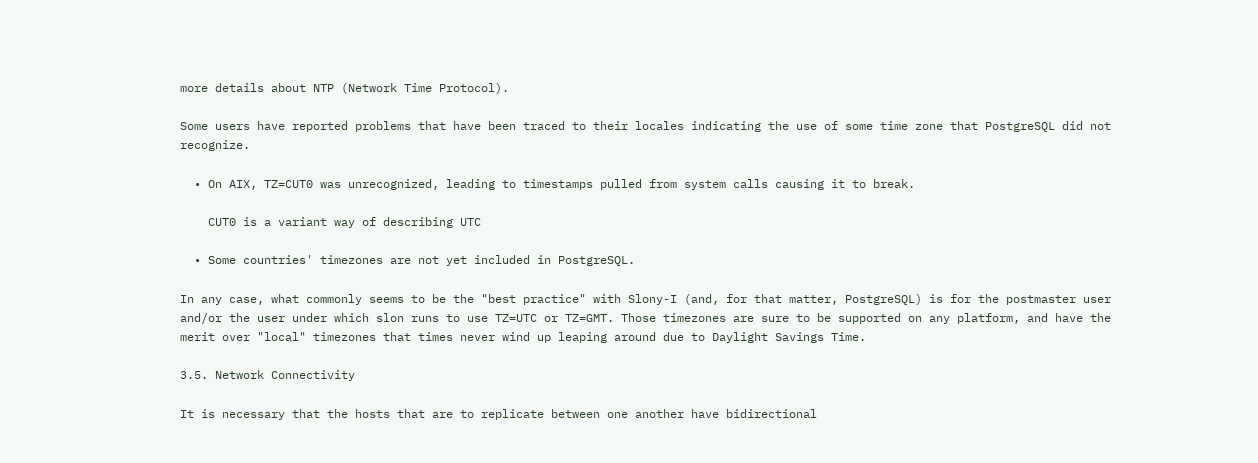more details about NTP (Network Time Protocol).

Some users have reported problems that have been traced to their locales indicating the use of some time zone that PostgreSQL did not recognize.

  • On AIX, TZ=CUT0 was unrecognized, leading to timestamps pulled from system calls causing it to break.

    CUT0 is a variant way of describing UTC

  • Some countries' timezones are not yet included in PostgreSQL.

In any case, what commonly seems to be the "best practice" with Slony-I (and, for that matter, PostgreSQL) is for the postmaster user and/or the user under which slon runs to use TZ=UTC or TZ=GMT. Those timezones are sure to be supported on any platform, and have the merit over "local" timezones that times never wind up leaping around due to Daylight Savings Time.

3.5. Network Connectivity

It is necessary that the hosts that are to replicate between one another have bidirectional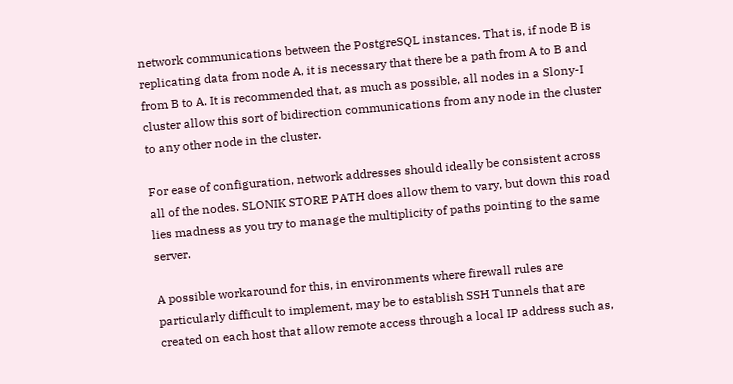network communications between the PostgreSQL instances. That is, if node B is replicating data from node A, it is necessary that there be a path from A to B and from B to A. It is recommended that, as much as possible, all nodes in a Slony-I cluster allow this sort of bidirection communications from any node in the cluster to any other node in the cluster.

For ease of configuration, network addresses should ideally be consistent across all of the nodes. SLONIK STORE PATH does allow them to vary, but down this road lies madness as you try to manage the multiplicity of paths pointing to the same server.

A possible workaround for this, in environments where firewall rules are particularly difficult to implement, may be to establish SSH Tunnels that are created on each host that allow remote access through a local IP address such as,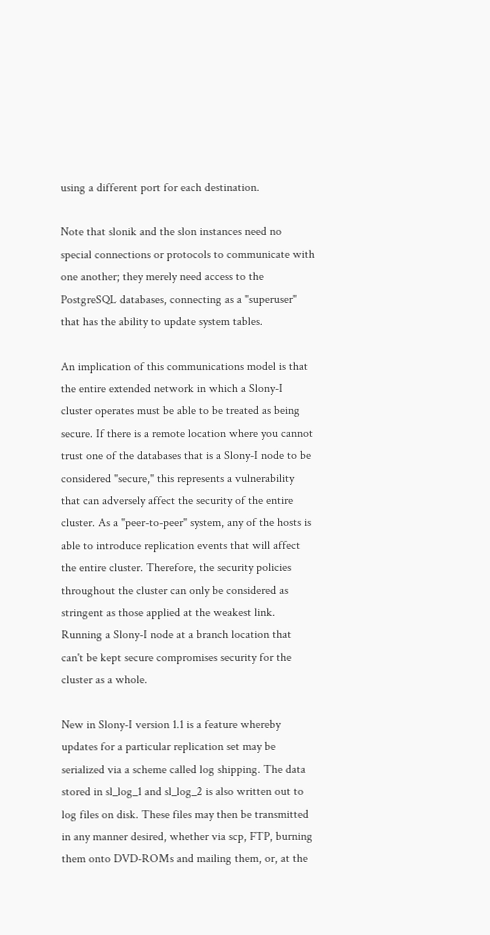using a different port for each destination.

Note that slonik and the slon instances need no special connections or protocols to communicate with one another; they merely need access to the PostgreSQL databases, connecting as a "superuser" that has the ability to update system tables.

An implication of this communications model is that the entire extended network in which a Slony-I cluster operates must be able to be treated as being secure. If there is a remote location where you cannot trust one of the databases that is a Slony-I node to be considered "secure," this represents a vulnerability that can adversely affect the security of the entire cluster. As a "peer-to-peer" system, any of the hosts is able to introduce replication events that will affect the entire cluster. Therefore, the security policies throughout the cluster can only be considered as stringent as those applied at the weakest link. Running a Slony-I node at a branch location that can't be kept secure compromises security for the cluster as a whole.

New in Slony-I version 1.1 is a feature whereby updates for a particular replication set may be serialized via a scheme called log shipping. The data stored in sl_log_1 and sl_log_2 is also written out to log files on disk. These files may then be transmitted in any manner desired, whether via scp, FTP, burning them onto DVD-ROMs and mailing them, or, at the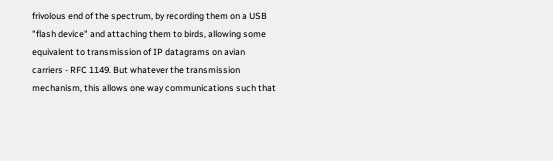frivolous end of the spectrum, by recording them on a USB "flash device" and attaching them to birds, allowing some equivalent to transmission of IP datagrams on avian carriers - RFC 1149. But whatever the transmission mechanism, this allows one way communications such that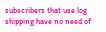subscribers that use log shipping have no need of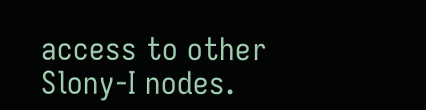access to other Slony-I nodes.